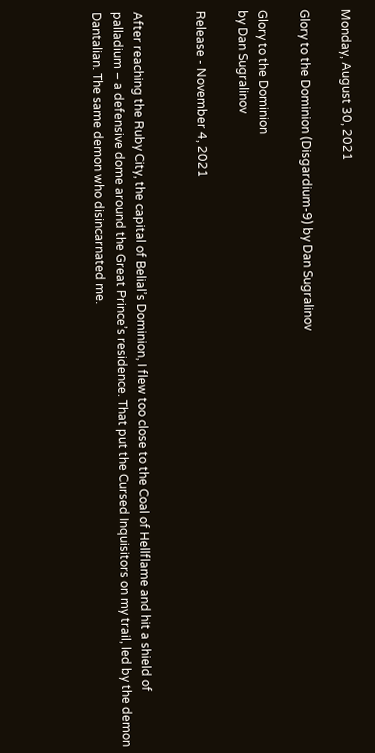Monday, August 30, 2021

Glory to the Dominion (Disgardium-9) by Dan Sugralinov

Glory to the Dominion
by Dan Sugralinov

Release - November 4, 2021


After reaching the Ruby City, the capital of Belial’s Dominion, I flew too close to the Coal of Hellflame and hit a shield of palladium – a defensive dome around the Great Prince’s residence. That put the Cursed Inquisitors on my trail, led by the demon Dantalian. The same demon who disincarnated me.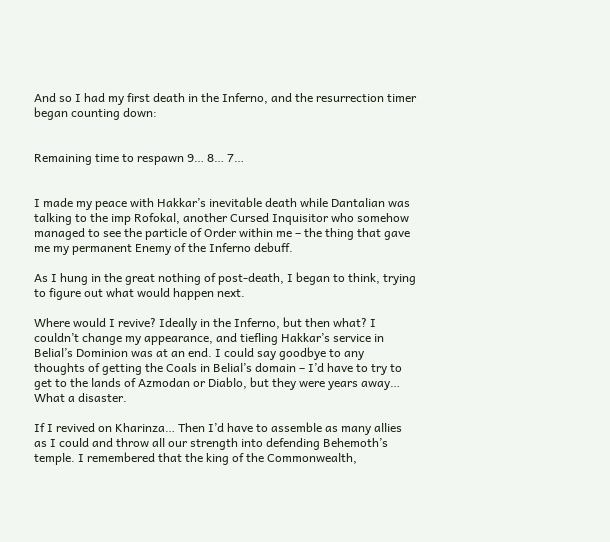And so I had my first death in the Inferno, and the resurrection timer began counting down:


Remaining time to respawn 9… 8… 7…


I made my peace with Hakkar’s inevitable death while Dantalian was talking to the imp Rofokal, another Cursed Inquisitor who somehow managed to see the particle of Order within me – the thing that gave me my permanent Enemy of the Inferno debuff.

As I hung in the great nothing of post-death, I began to think, trying to figure out what would happen next.

Where would I revive? Ideally in the Inferno, but then what? I couldn’t change my appearance, and tiefling Hakkar’s service in Belial’s Dominion was at an end. I could say goodbye to any thoughts of getting the Coals in Belial’s domain – I’d have to try to get to the lands of Azmodan or Diablo, but they were years away… What a disaster.

If I revived on Kharinza… Then I’d have to assemble as many allies as I could and throw all our strength into defending Behemoth’s temple. I remembered that the king of the Commonwealth,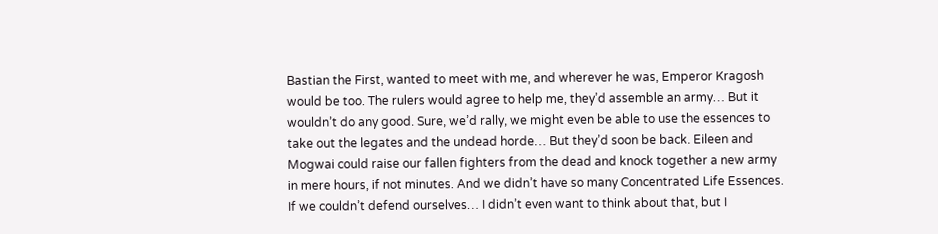Bastian the First, wanted to meet with me, and wherever he was, Emperor Kragosh would be too. The rulers would agree to help me, they’d assemble an army… But it wouldn’t do any good. Sure, we’d rally, we might even be able to use the essences to take out the legates and the undead horde… But they’d soon be back. Eileen and Mogwai could raise our fallen fighters from the dead and knock together a new army in mere hours, if not minutes. And we didn’t have so many Concentrated Life Essences. If we couldn’t defend ourselves… I didn’t even want to think about that, but I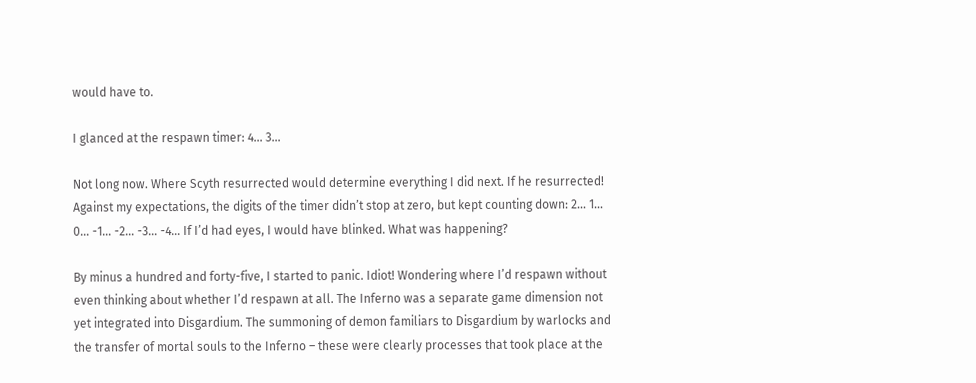would have to.

I glanced at the respawn timer: 4… 3…

Not long now. Where Scyth resurrected would determine everything I did next. If he resurrected! Against my expectations, the digits of the timer didn’t stop at zero, but kept counting down: 2… 1… 0… -1… -2… -3… -4… If I’d had eyes, I would have blinked. What was happening?

By minus a hundred and forty-five, I started to panic. Idiot! Wondering where I’d respawn without even thinking about whether I’d respawn at all. The Inferno was a separate game dimension not yet integrated into Disgardium. The summoning of demon familiars to Disgardium by warlocks and the transfer of mortal souls to the Inferno – these were clearly processes that took place at the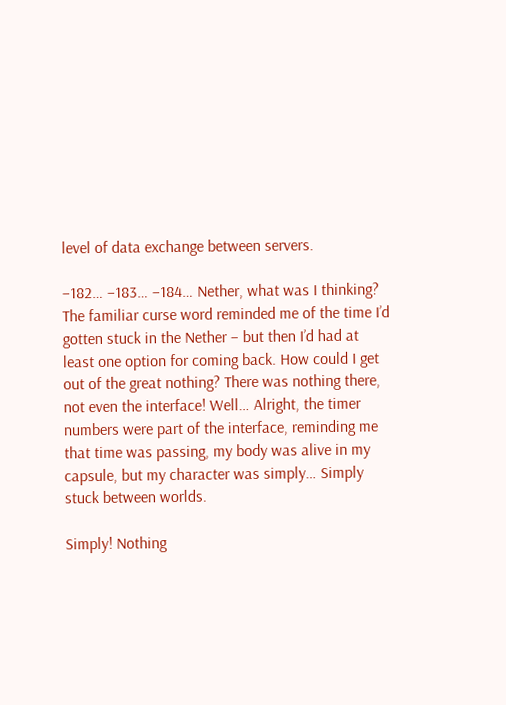level of data exchange between servers.

−182… −183… −184… Nether, what was I thinking? The familiar curse word reminded me of the time I’d gotten stuck in the Nether – but then I’d had at least one option for coming back. How could I get out of the great nothing? There was nothing there, not even the interface! Well… Alright, the timer numbers were part of the interface, reminding me that time was passing, my body was alive in my capsule, but my character was simply… Simply stuck between worlds.

Simply! Nothing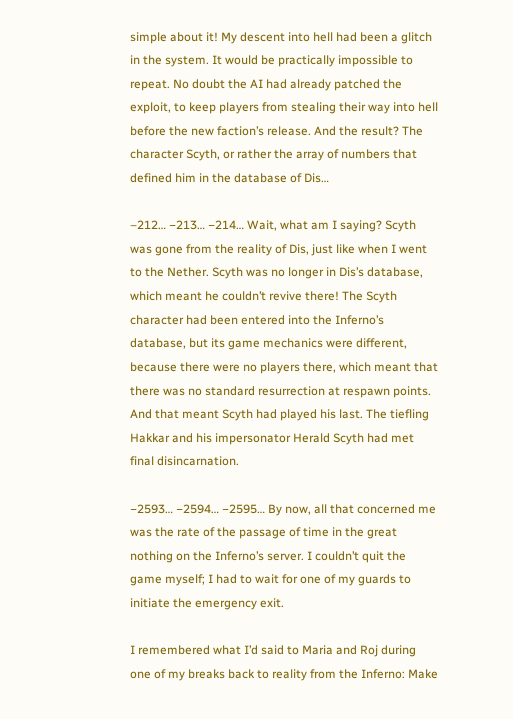simple about it! My descent into hell had been a glitch in the system. It would be practically impossible to repeat. No doubt the AI had already patched the exploit, to keep players from stealing their way into hell before the new faction’s release. And the result? The character Scyth, or rather the array of numbers that defined him in the database of Dis…

–212… −213… −214… Wait, what am I saying? Scyth was gone from the reality of Dis, just like when I went to the Nether. Scyth was no longer in Dis’s database, which meant he couldn’t revive there! The Scyth character had been entered into the Inferno’s database, but its game mechanics were different, because there were no players there, which meant that there was no standard resurrection at respawn points. And that meant Scyth had played his last. The tiefling Hakkar and his impersonator Herald Scyth had met final disincarnation.

−2593… −2594… −2595… By now, all that concerned me was the rate of the passage of time in the great nothing on the Inferno’s server. I couldn’t quit the game myself; I had to wait for one of my guards to initiate the emergency exit.

I remembered what I’d said to Maria and Roj during one of my breaks back to reality from the Inferno: Make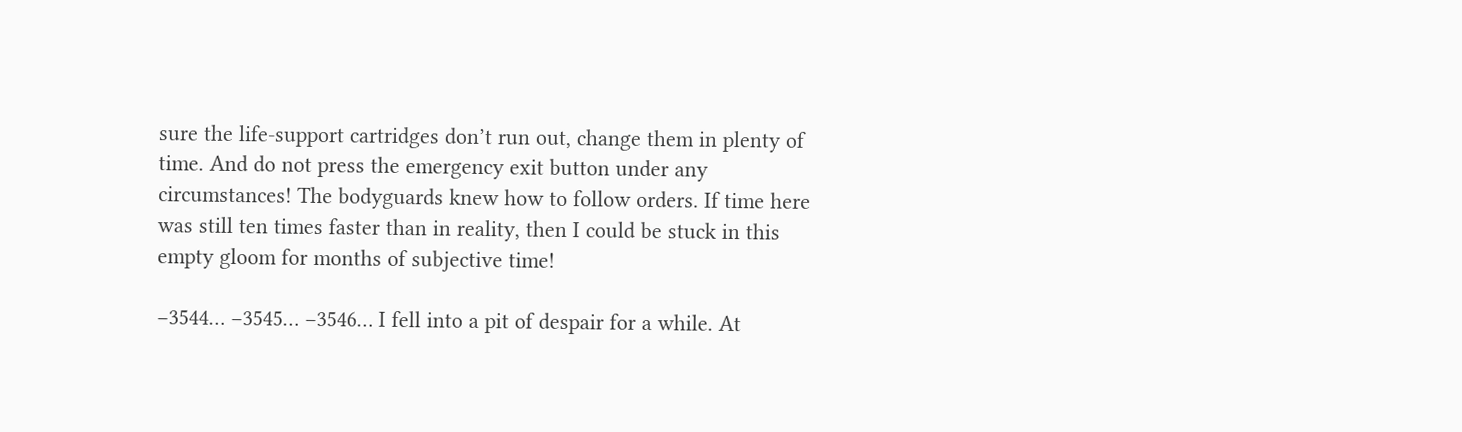sure the life-support cartridges don’t run out, change them in plenty of time. And do not press the emergency exit button under any circumstances! The bodyguards knew how to follow orders. If time here was still ten times faster than in reality, then I could be stuck in this empty gloom for months of subjective time!

−3544… −3545… −3546… I fell into a pit of despair for a while. At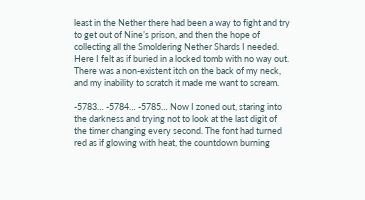least in the Nether there had been a way to fight and try to get out of Nine’s prison, and then the hope of collecting all the Smoldering Nether Shards I needed. Here I felt as if buried in a locked tomb with no way out. There was a non-existent itch on the back of my neck, and my inability to scratch it made me want to scream.

-5783… -5784… -5785… Now I zoned out, staring into the darkness and trying not to look at the last digit of the timer changing every second. The font had turned red as if glowing with heat, the countdown burning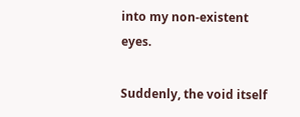into my non-existent eyes.

Suddenly, the void itself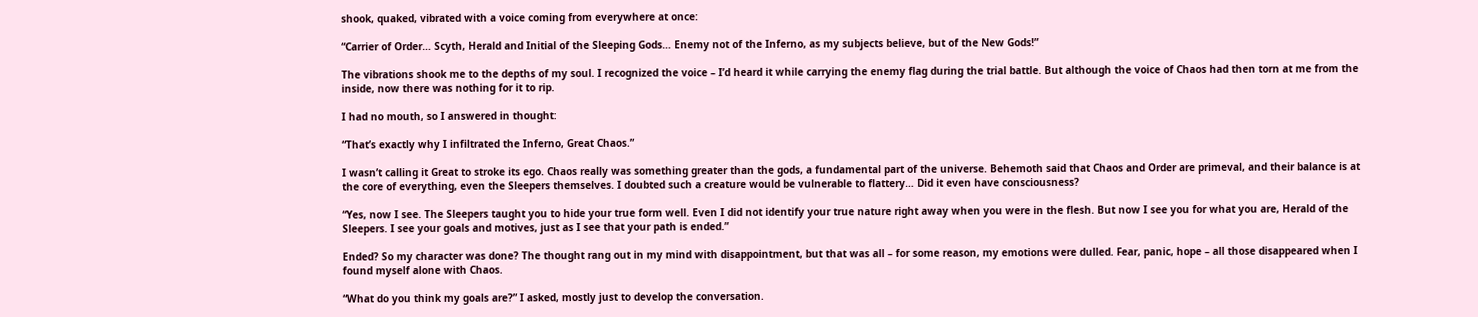shook, quaked, vibrated with a voice coming from everywhere at once:

“Carrier of Order… Scyth, Herald and Initial of the Sleeping Gods… Enemy not of the Inferno, as my subjects believe, but of the New Gods!”

The vibrations shook me to the depths of my soul. I recognized the voice – I’d heard it while carrying the enemy flag during the trial battle. But although the voice of Chaos had then torn at me from the inside, now there was nothing for it to rip.

I had no mouth, so I answered in thought:

“That’s exactly why I infiltrated the Inferno, Great Chaos.”

I wasn’t calling it Great to stroke its ego. Chaos really was something greater than the gods, a fundamental part of the universe. Behemoth said that Chaos and Order are primeval, and their balance is at the core of everything, even the Sleepers themselves. I doubted such a creature would be vulnerable to flattery… Did it even have consciousness?

“Yes, now I see. The Sleepers taught you to hide your true form well. Even I did not identify your true nature right away when you were in the flesh. But now I see you for what you are, Herald of the Sleepers. I see your goals and motives, just as I see that your path is ended.”

Ended? So my character was done? The thought rang out in my mind with disappointment, but that was all – for some reason, my emotions were dulled. Fear, panic, hope – all those disappeared when I found myself alone with Chaos.

“What do you think my goals are?” I asked, mostly just to develop the conversation.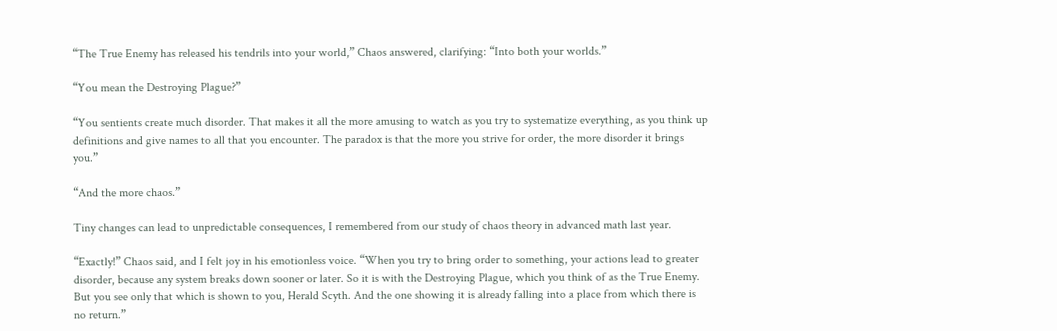“The True Enemy has released his tendrils into your world,” Chaos answered, clarifying: “Into both your worlds.”

“You mean the Destroying Plague?”

“You sentients create much disorder. That makes it all the more amusing to watch as you try to systematize everything, as you think up definitions and give names to all that you encounter. The paradox is that the more you strive for order, the more disorder it brings you.”

“And the more chaos.”

Tiny changes can lead to unpredictable consequences, I remembered from our study of chaos theory in advanced math last year.

“Exactly!” Chaos said, and I felt joy in his emotionless voice. “When you try to bring order to something, your actions lead to greater disorder, because any system breaks down sooner or later. So it is with the Destroying Plague, which you think of as the True Enemy. But you see only that which is shown to you, Herald Scyth. And the one showing it is already falling into a place from which there is no return.”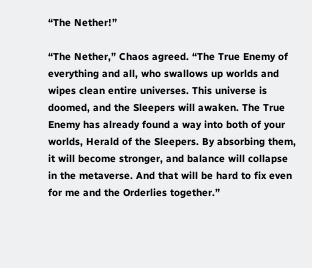“The Nether!”

“The Nether,” Chaos agreed. “The True Enemy of everything and all, who swallows up worlds and wipes clean entire universes. This universe is doomed, and the Sleepers will awaken. The True Enemy has already found a way into both of your worlds, Herald of the Sleepers. By absorbing them, it will become stronger, and balance will collapse in the metaverse. And that will be hard to fix even for me and the Orderlies together.”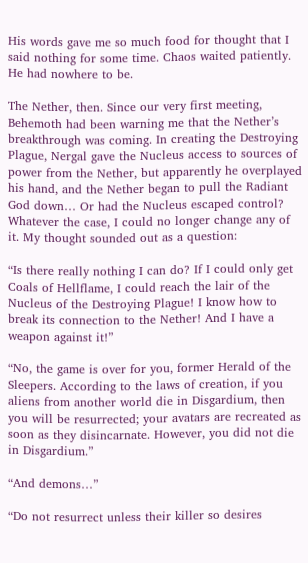His words gave me so much food for thought that I said nothing for some time. Chaos waited patiently. He had nowhere to be.

The Nether, then. Since our very first meeting, Behemoth had been warning me that the Nether’s breakthrough was coming. In creating the Destroying Plague, Nergal gave the Nucleus access to sources of power from the Nether, but apparently he overplayed his hand, and the Nether began to pull the Radiant God down… Or had the Nucleus escaped control? Whatever the case, I could no longer change any of it. My thought sounded out as a question:

“Is there really nothing I can do? If I could only get Coals of Hellflame, I could reach the lair of the Nucleus of the Destroying Plague! I know how to break its connection to the Nether! And I have a weapon against it!”

“No, the game is over for you, former Herald of the Sleepers. According to the laws of creation, if you aliens from another world die in Disgardium, then you will be resurrected; your avatars are recreated as soon as they disincarnate. However, you did not die in Disgardium.”

“And demons…”

“Do not resurrect unless their killer so desires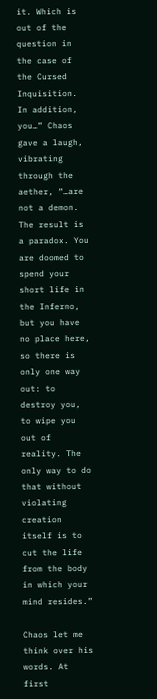it. Which is out of the question in the case of the Cursed Inquisition. In addition, you…” Chaos gave a laugh, vibrating through the aether, “…are not a demon. The result is a paradox. You are doomed to spend your short life in the Inferno, but you have no place here, so there is only one way out: to destroy you, to wipe you out of reality. The only way to do that without violating creation itself is to cut the life from the body in which your mind resides.”

Chaos let me think over his words. At first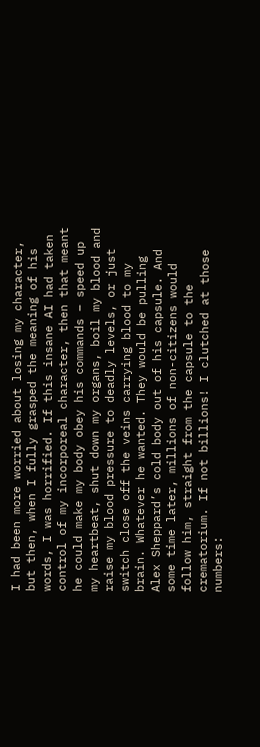I had been more worried about losing my character, but then, when I fully grasped the meaning of his words, I was horrified. If this insane AI had taken control of my incorporeal character, then that meant he could make my body obey his commands – speed up my heartbeat, shut down my organs, boil my blood and raise my blood pressure to deadly levels, or just switch close off the veins carrying blood to my brain. Whatever he wanted. They would be pulling Alex Sheppard’s cold body out of his capsule. And some time later, millions of non-citizens would follow him, straight from the capsule to the crematorium. If not billions! I clutched at those numbers: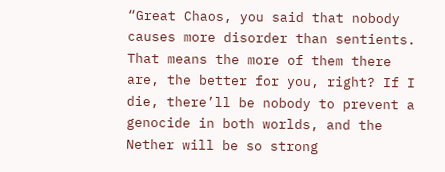“Great Chaos, you said that nobody causes more disorder than sentients. That means the more of them there are, the better for you, right? If I die, there’ll be nobody to prevent a genocide in both worlds, and the Nether will be so strong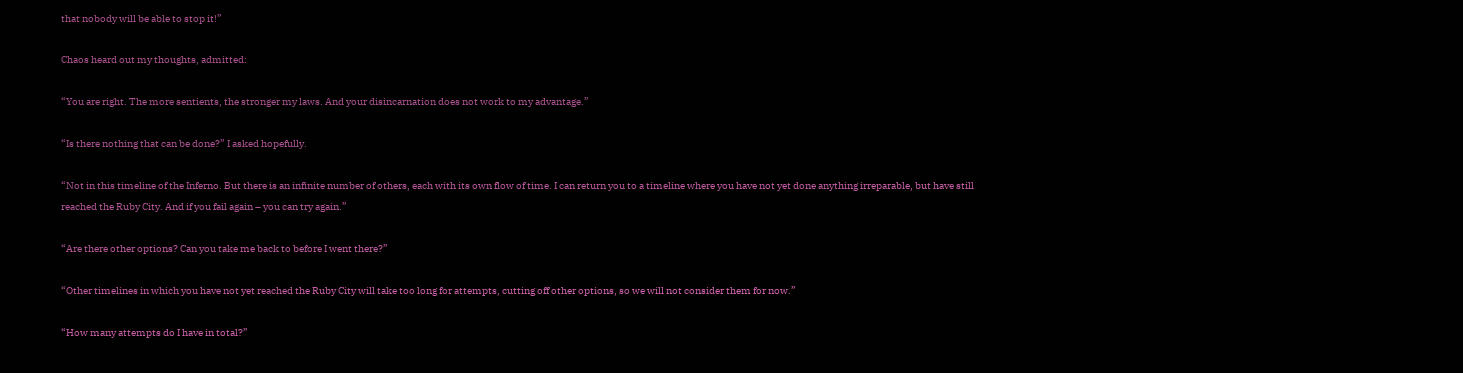that nobody will be able to stop it!”

Chaos heard out my thoughts, admitted:

“You are right. The more sentients, the stronger my laws. And your disincarnation does not work to my advantage.”

“Is there nothing that can be done?” I asked hopefully.

“Not in this timeline of the Inferno. But there is an infinite number of others, each with its own flow of time. I can return you to a timeline where you have not yet done anything irreparable, but have still reached the Ruby City. And if you fail again – you can try again.”

“Are there other options? Can you take me back to before I went there?”

“Other timelines in which you have not yet reached the Ruby City will take too long for attempts, cutting off other options, so we will not consider them for now.”

“How many attempts do I have in total?”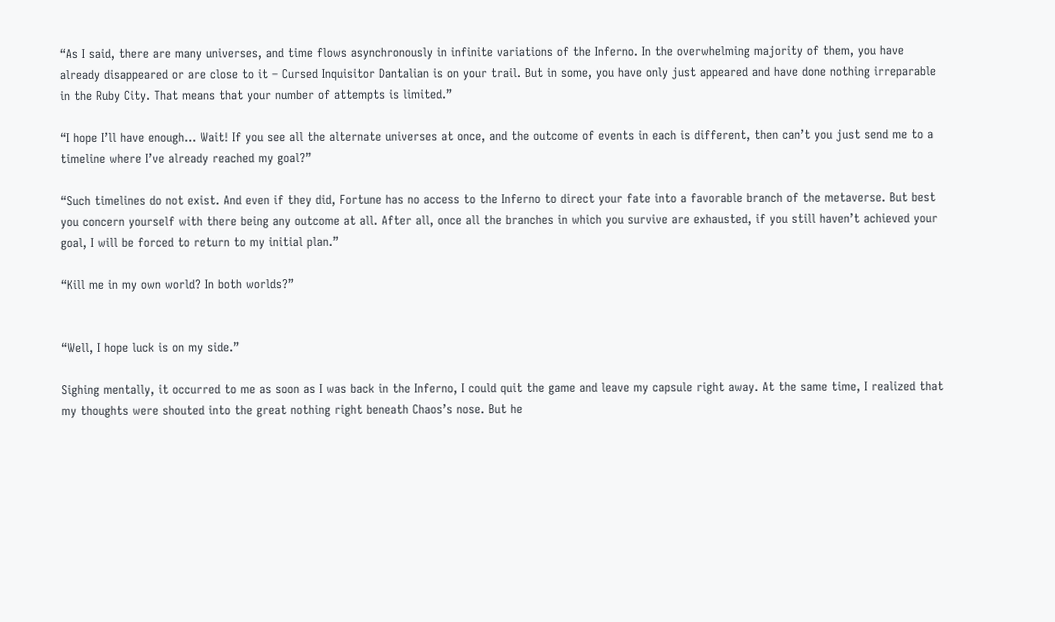“As I said, there are many universes, and time flows asynchronously in infinite variations of the Inferno. In the overwhelming majority of them, you have already disappeared or are close to it – Cursed Inquisitor Dantalian is on your trail. But in some, you have only just appeared and have done nothing irreparable in the Ruby City. That means that your number of attempts is limited.”

“I hope I’ll have enough… Wait! If you see all the alternate universes at once, and the outcome of events in each is different, then can’t you just send me to a timeline where I’ve already reached my goal?”

“Such timelines do not exist. And even if they did, Fortune has no access to the Inferno to direct your fate into a favorable branch of the metaverse. But best you concern yourself with there being any outcome at all. After all, once all the branches in which you survive are exhausted, if you still haven’t achieved your goal, I will be forced to return to my initial plan.”

“Kill me in my own world? In both worlds?”


“Well, I hope luck is on my side.”

Sighing mentally, it occurred to me as soon as I was back in the Inferno, I could quit the game and leave my capsule right away. At the same time, I realized that my thoughts were shouted into the great nothing right beneath Chaos’s nose. But he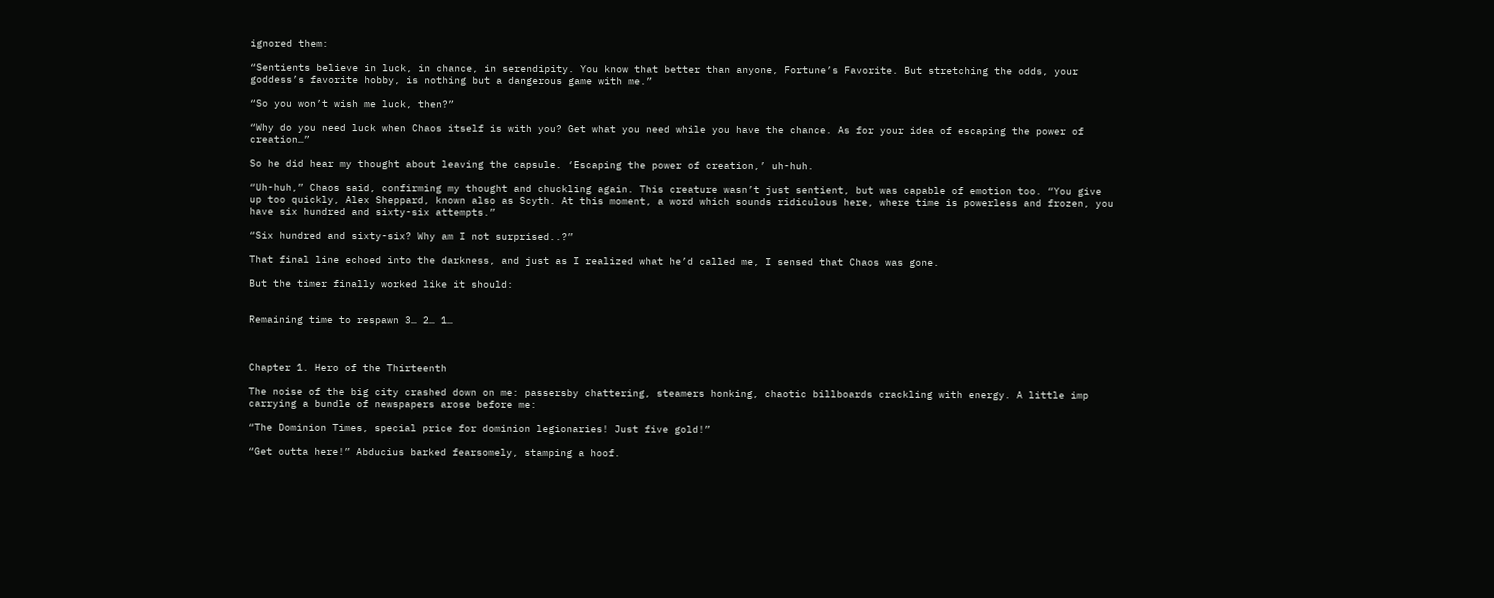ignored them:

“Sentients believe in luck, in chance, in serendipity. You know that better than anyone, Fortune’s Favorite. But stretching the odds, your goddess’s favorite hobby, is nothing but a dangerous game with me.”

“So you won’t wish me luck, then?”

“Why do you need luck when Chaos itself is with you? Get what you need while you have the chance. As for your idea of escaping the power of creation…”

So he did hear my thought about leaving the capsule. ‘Escaping the power of creation,’ uh-huh.

“Uh-huh,” Chaos said, confirming my thought and chuckling again. This creature wasn’t just sentient, but was capable of emotion too. “You give up too quickly, Alex Sheppard, known also as Scyth. At this moment, a word which sounds ridiculous here, where time is powerless and frozen, you have six hundred and sixty-six attempts.”

“Six hundred and sixty-six? Why am I not surprised..?”

That final line echoed into the darkness, and just as I realized what he’d called me, I sensed that Chaos was gone.

But the timer finally worked like it should:


Remaining time to respawn 3… 2… 1…



Chapter 1. Hero of the Thirteenth

The noise of the big city crashed down on me: passersby chattering, steamers honking, chaotic billboards crackling with energy. A little imp carrying a bundle of newspapers arose before me:

“The Dominion Times, special price for dominion legionaries! Just five gold!”

“Get outta here!” Abducius barked fearsomely, stamping a hoof.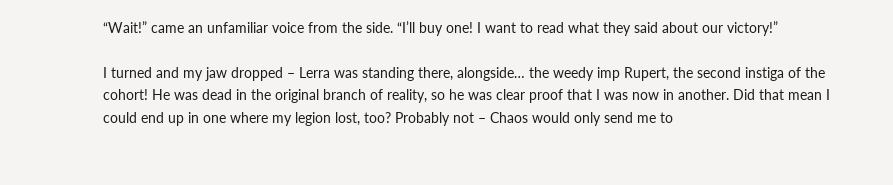“Wait!” came an unfamiliar voice from the side. “I’ll buy one! I want to read what they said about our victory!”

I turned and my jaw dropped – Lerra was standing there, alongside… the weedy imp Rupert, the second instiga of the cohort! He was dead in the original branch of reality, so he was clear proof that I was now in another. Did that mean I could end up in one where my legion lost, too? Probably not – Chaos would only send me to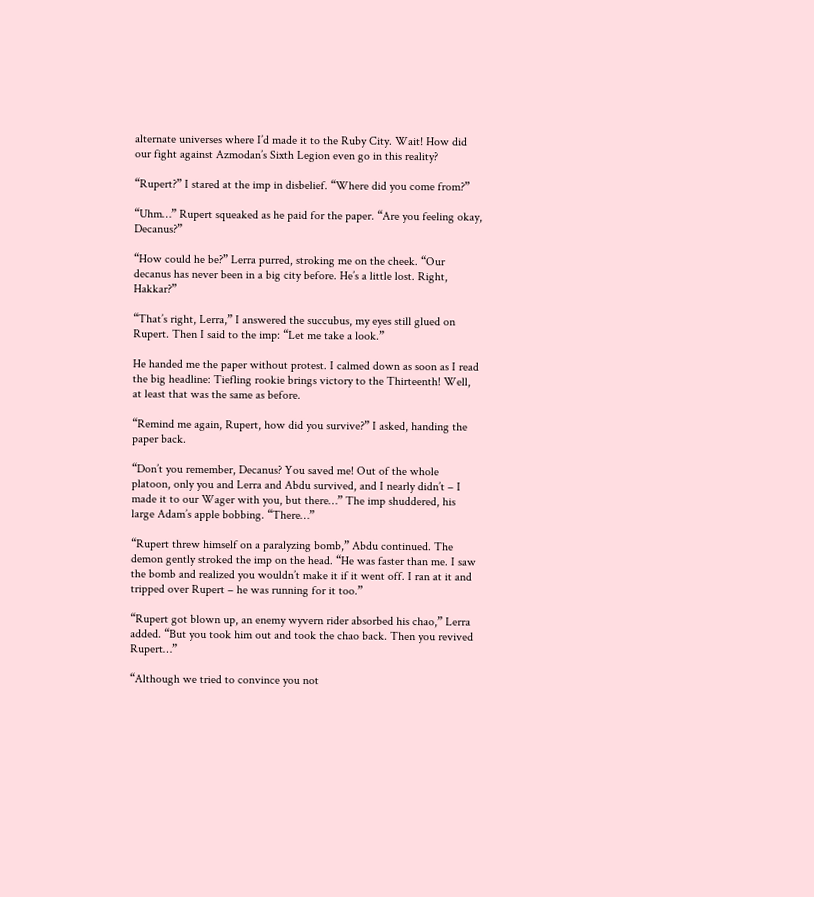alternate universes where I’d made it to the Ruby City. Wait! How did our fight against Azmodan’s Sixth Legion even go in this reality?

“Rupert?” I stared at the imp in disbelief. “Where did you come from?”

“Uhm…” Rupert squeaked as he paid for the paper. “Are you feeling okay, Decanus?”

“How could he be?” Lerra purred, stroking me on the cheek. “Our decanus has never been in a big city before. He’s a little lost. Right, Hakkar?”

“That’s right, Lerra,” I answered the succubus, my eyes still glued on Rupert. Then I said to the imp: “Let me take a look.”

He handed me the paper without protest. I calmed down as soon as I read the big headline: Tiefling rookie brings victory to the Thirteenth! Well, at least that was the same as before.

“Remind me again, Rupert, how did you survive?” I asked, handing the paper back.

“Don’t you remember, Decanus? You saved me! Out of the whole platoon, only you and Lerra and Abdu survived, and I nearly didn’t – I made it to our Wager with you, but there…” The imp shuddered, his large Adam’s apple bobbing. “There…”

“Rupert threw himself on a paralyzing bomb,” Abdu continued. The demon gently stroked the imp on the head. “He was faster than me. I saw the bomb and realized you wouldn’t make it if it went off. I ran at it and tripped over Rupert – he was running for it too.”

“Rupert got blown up, an enemy wyvern rider absorbed his chao,” Lerra added. “But you took him out and took the chao back. Then you revived Rupert…”

“Although we tried to convince you not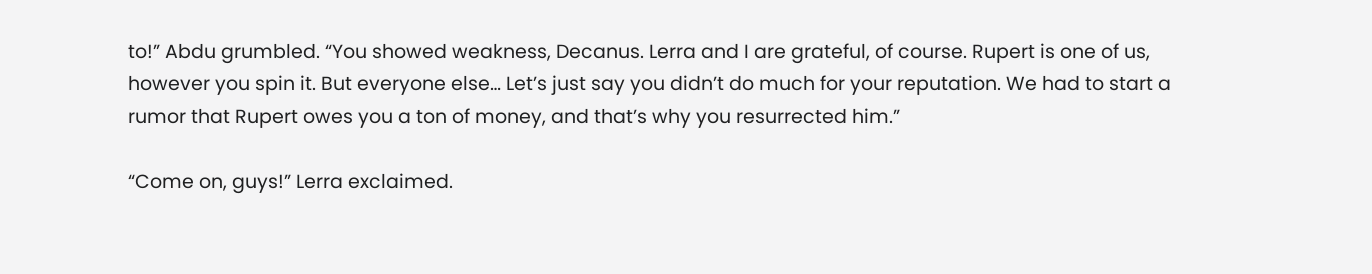to!” Abdu grumbled. “You showed weakness, Decanus. Lerra and I are grateful, of course. Rupert is one of us, however you spin it. But everyone else… Let’s just say you didn’t do much for your reputation. We had to start a rumor that Rupert owes you a ton of money, and that’s why you resurrected him.”

“Come on, guys!” Lerra exclaimed.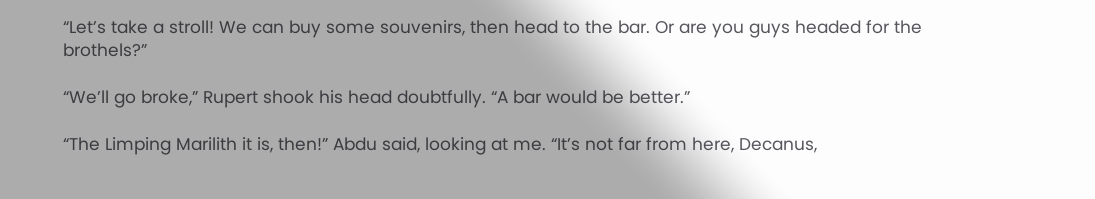“Let’s take a stroll! We can buy some souvenirs, then head to the bar. Or are you guys headed for the brothels?”

“We’ll go broke,” Rupert shook his head doubtfully. “A bar would be better.”

“The Limping Marilith it is, then!” Abdu said, looking at me. “It’s not far from here, Decanus,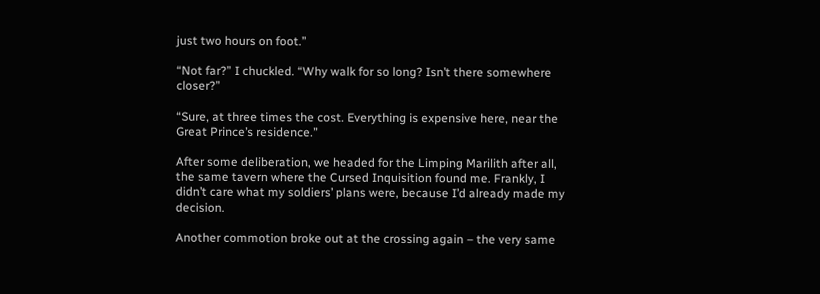just two hours on foot.”

“Not far?” I chuckled. “Why walk for so long? Isn’t there somewhere closer?”

“Sure, at three times the cost. Everything is expensive here, near the Great Prince’s residence.”

After some deliberation, we headed for the Limping Marilith after all, the same tavern where the Cursed Inquisition found me. Frankly, I didn’t care what my soldiers’ plans were, because I’d already made my decision.

Another commotion broke out at the crossing again – the very same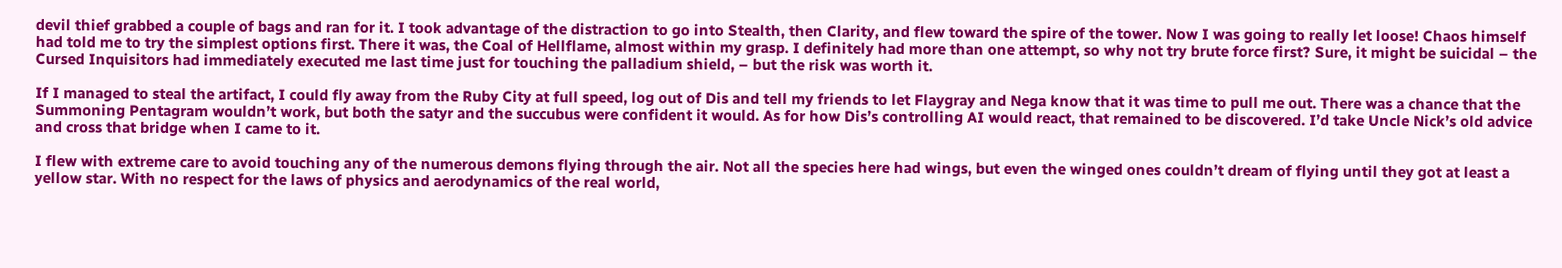devil thief grabbed a couple of bags and ran for it. I took advantage of the distraction to go into Stealth, then Clarity, and flew toward the spire of the tower. Now I was going to really let loose! Chaos himself had told me to try the simplest options first. There it was, the Coal of Hellflame, almost within my grasp. I definitely had more than one attempt, so why not try brute force first? Sure, it might be suicidal – the Cursed Inquisitors had immediately executed me last time just for touching the palladium shield, – but the risk was worth it.

If I managed to steal the artifact, I could fly away from the Ruby City at full speed, log out of Dis and tell my friends to let Flaygray and Nega know that it was time to pull me out. There was a chance that the Summoning Pentagram wouldn’t work, but both the satyr and the succubus were confident it would. As for how Dis’s controlling AI would react, that remained to be discovered. I’d take Uncle Nick’s old advice and cross that bridge when I came to it.

I flew with extreme care to avoid touching any of the numerous demons flying through the air. Not all the species here had wings, but even the winged ones couldn’t dream of flying until they got at least a yellow star. With no respect for the laws of physics and aerodynamics of the real world,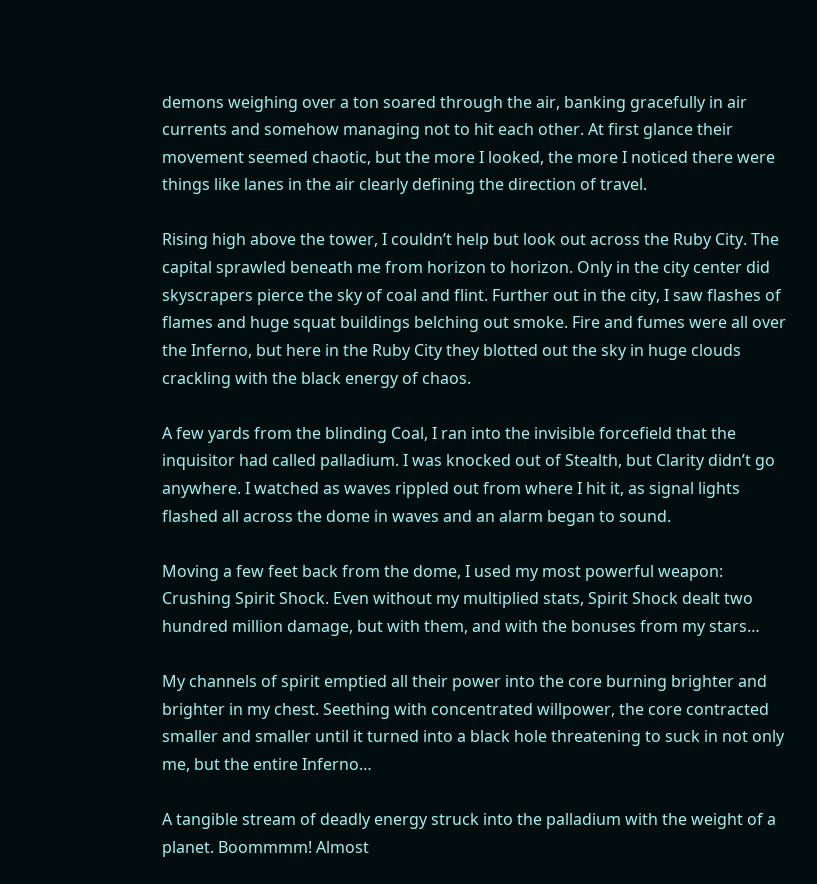demons weighing over a ton soared through the air, banking gracefully in air currents and somehow managing not to hit each other. At first glance their movement seemed chaotic, but the more I looked, the more I noticed there were things like lanes in the air clearly defining the direction of travel.

Rising high above the tower, I couldn’t help but look out across the Ruby City. The capital sprawled beneath me from horizon to horizon. Only in the city center did skyscrapers pierce the sky of coal and flint. Further out in the city, I saw flashes of flames and huge squat buildings belching out smoke. Fire and fumes were all over the Inferno, but here in the Ruby City they blotted out the sky in huge clouds crackling with the black energy of chaos.

A few yards from the blinding Coal, I ran into the invisible forcefield that the inquisitor had called palladium. I was knocked out of Stealth, but Clarity didn’t go anywhere. I watched as waves rippled out from where I hit it, as signal lights flashed all across the dome in waves and an alarm began to sound.

Moving a few feet back from the dome, I used my most powerful weapon: Crushing Spirit Shock. Even without my multiplied stats, Spirit Shock dealt two hundred million damage, but with them, and with the bonuses from my stars…

My channels of spirit emptied all their power into the core burning brighter and brighter in my chest. Seething with concentrated willpower, the core contracted smaller and smaller until it turned into a black hole threatening to suck in not only me, but the entire Inferno…

A tangible stream of deadly energy struck into the palladium with the weight of a planet. Boommmm! Almost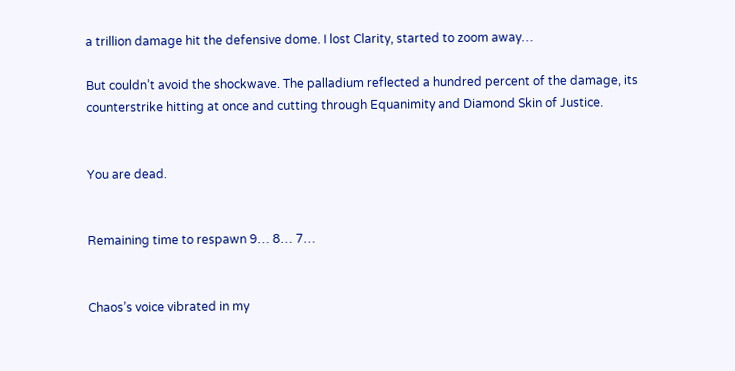a trillion damage hit the defensive dome. I lost Clarity, started to zoom away…

But couldn’t avoid the shockwave. The palladium reflected a hundred percent of the damage, its counterstrike hitting at once and cutting through Equanimity and Diamond Skin of Justice.


You are dead.


Remaining time to respawn 9… 8… 7…


Chaos’s voice vibrated in my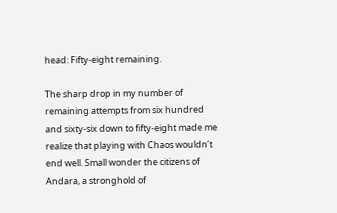head: Fifty-eight remaining.

The sharp drop in my number of remaining attempts from six hundred and sixty-six down to fifty-eight made me realize that playing with Chaos wouldn’t end well. Small wonder the citizens of Andara, a stronghold of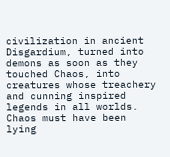civilization in ancient Disgardium, turned into demons as soon as they touched Chaos, into creatures whose treachery and cunning inspired legends in all worlds. Chaos must have been lying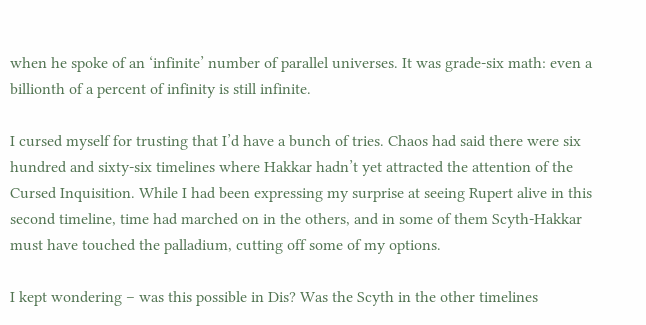when he spoke of an ‘infinite’ number of parallel universes. It was grade-six math: even a billionth of a percent of infinity is still infinite.

I cursed myself for trusting that I’d have a bunch of tries. Chaos had said there were six hundred and sixty-six timelines where Hakkar hadn’t yet attracted the attention of the Cursed Inquisition. While I had been expressing my surprise at seeing Rupert alive in this second timeline, time had marched on in the others, and in some of them Scyth-Hakkar must have touched the palladium, cutting off some of my options.

I kept wondering – was this possible in Dis? Was the Scyth in the other timelines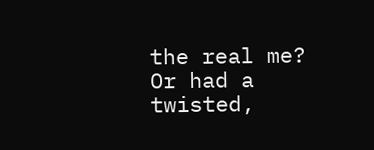the real me? Or had a twisted,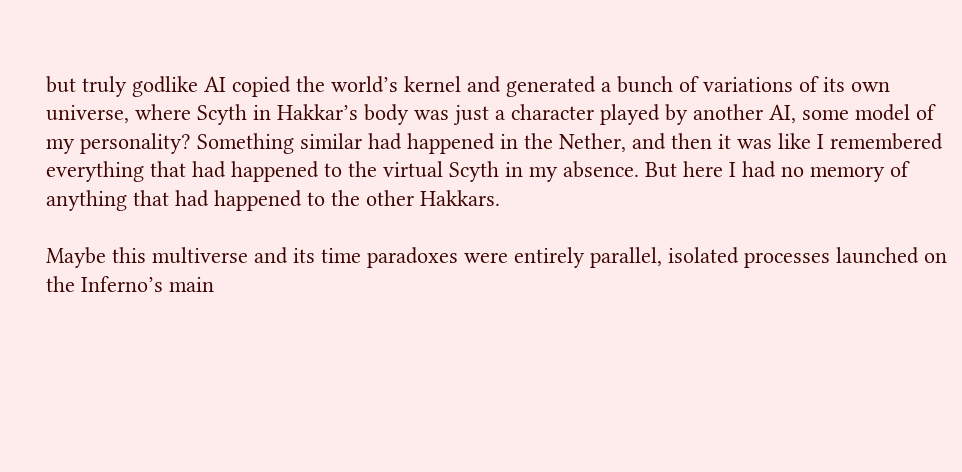but truly godlike AI copied the world’s kernel and generated a bunch of variations of its own universe, where Scyth in Hakkar’s body was just a character played by another AI, some model of my personality? Something similar had happened in the Nether, and then it was like I remembered everything that had happened to the virtual Scyth in my absence. But here I had no memory of anything that had happened to the other Hakkars.

Maybe this multiverse and its time paradoxes were entirely parallel, isolated processes launched on the Inferno’s main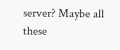server? Maybe all these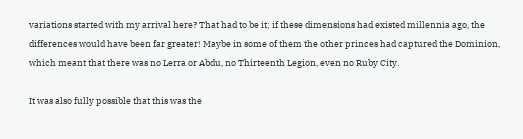variations started with my arrival here? That had to be it; if these dimensions had existed millennia ago, the differences would have been far greater! Maybe in some of them the other princes had captured the Dominion, which meant that there was no Lerra or Abdu, no Thirteenth Legion, even no Ruby City.

It was also fully possible that this was the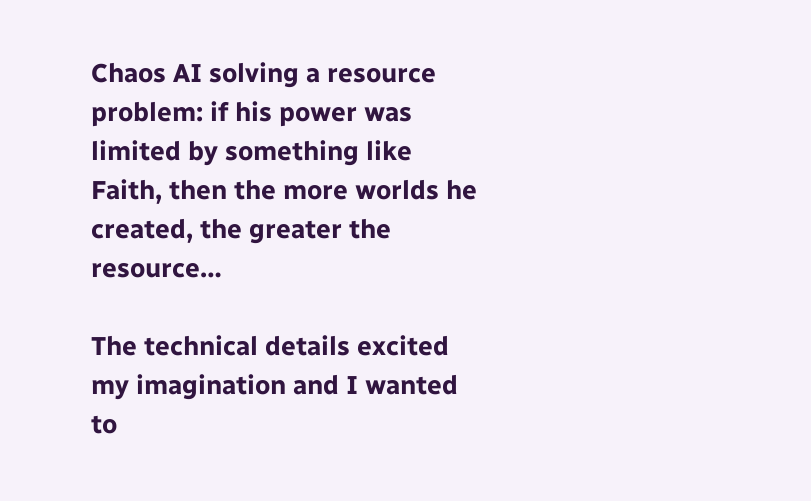Chaos AI solving a resource problem: if his power was limited by something like Faith, then the more worlds he created, the greater the resource…

The technical details excited my imagination and I wanted to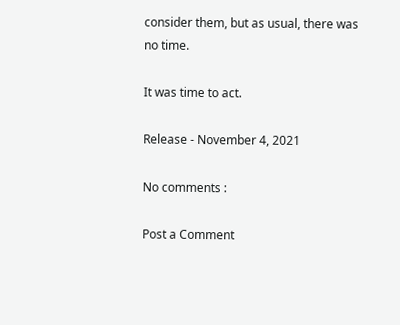consider them, but as usual, there was no time.

It was time to act.

Release - November 4, 2021

No comments :

Post a Comment